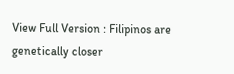View Full Version : Filipinos are genetically closer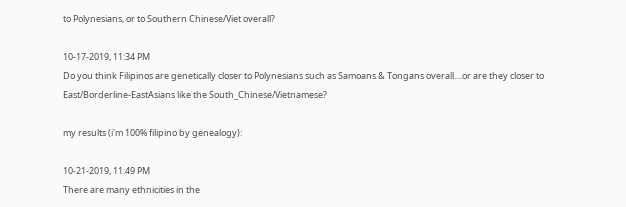to Polynesians, or to Southern Chinese/Viet overall?

10-17-2019, 11:34 PM
Do you think Filipinos are genetically closer to Polynesians such as Samoans & Tongans overall....or are they closer to East/Borderline-EastAsians like the South_Chinese/Vietnamese?

my results (i'm 100% filipino by genealogy):

10-21-2019, 11:49 PM
There are many ethnicities in the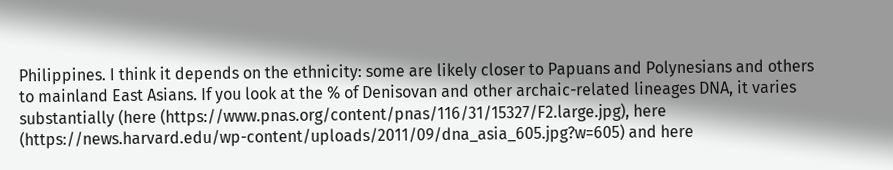Philippines. I think it depends on the ethnicity: some are likely closer to Papuans and Polynesians and others to mainland East Asians. If you look at the % of Denisovan and other archaic-related lineages DNA, it varies substantially (here (https://www.pnas.org/content/pnas/116/31/15327/F2.large.jpg), here (https://news.harvard.edu/wp-content/uploads/2011/09/dna_asia_605.jpg?w=605) and here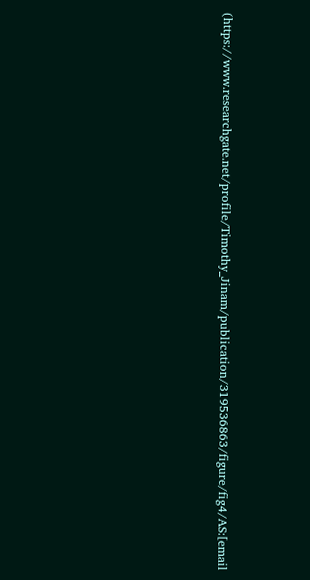(https://www.researchgate.net/profile/Timothy_Jinam/publication/319536863/figure/fig4/AS:[email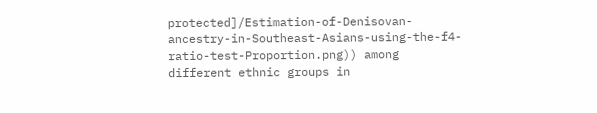protected]/Estimation-of-Denisovan-ancestry-in-Southeast-Asians-using-the-f4-ratio-test-Proportion.png)) among different ethnic groups in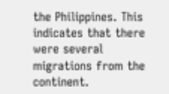the Philippines. This indicates that there were several migrations from the continent.